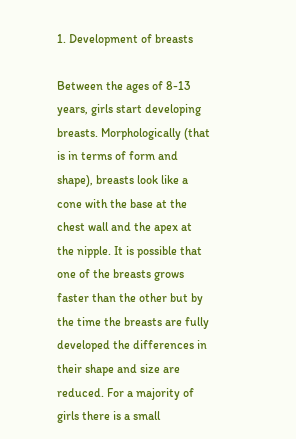1. Development of breasts

Between the ages of 8-13 years, girls start developing breasts. Morphologically (that is in terms of form and shape), breasts look like a cone with the base at the chest wall and the apex at the nipple. It is possible that one of the breasts grows faster than the other but by the time the breasts are fully developed the differences in their shape and size are reduced. For a majority of girls there is a small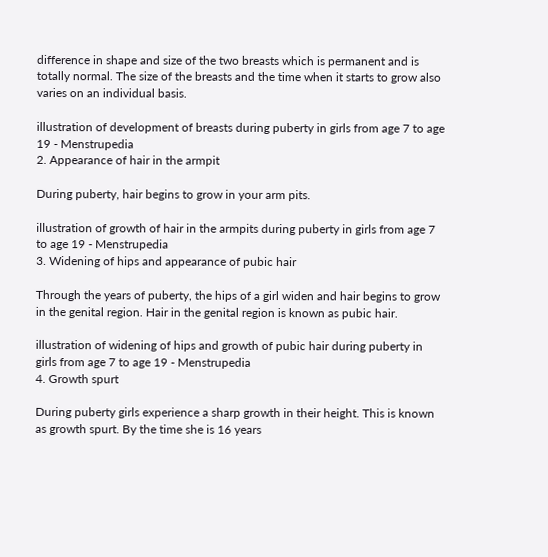difference in shape and size of the two breasts which is permanent and is totally normal. The size of the breasts and the time when it starts to grow also varies on an individual basis.

illustration of development of breasts during puberty in girls from age 7 to age 19 - Menstrupedia
2. Appearance of hair in the armpit

During puberty, hair begins to grow in your arm pits.

illustration of growth of hair in the armpits during puberty in girls from age 7 to age 19 - Menstrupedia
3. Widening of hips and appearance of pubic hair

Through the years of puberty, the hips of a girl widen and hair begins to grow in the genital region. Hair in the genital region is known as pubic hair.

illustration of widening of hips and growth of pubic hair during puberty in girls from age 7 to age 19 - Menstrupedia
4. Growth spurt

During puberty girls experience a sharp growth in their height. This is known as growth spurt. By the time she is 16 years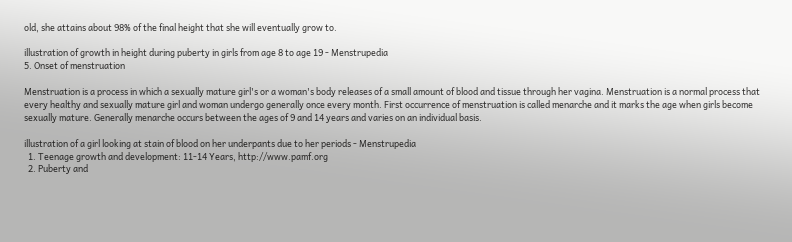old, she attains about 98% of the final height that she will eventually grow to.

illustration of growth in height during puberty in girls from age 8 to age 19 - Menstrupedia
5. Onset of menstruation

Menstruation is a process in which a sexually mature girl's or a woman's body releases of a small amount of blood and tissue through her vagina. Menstruation is a normal process that every healthy and sexually mature girl and woman undergo generally once every month. First occurrence of menstruation is called menarche and it marks the age when girls become sexually mature. Generally menarche occurs between the ages of 9 and 14 years and varies on an individual basis.

illustration of a girl looking at stain of blood on her underpants due to her periods - Menstrupedia
  1. Teenage growth and development: 11-14 Years, http://www.pamf.org
  2. Puberty and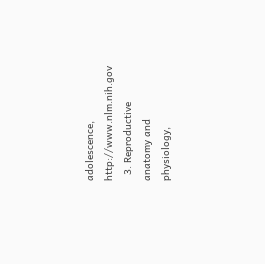adolescence, http://www.nlm.nih.gov
  3. Reproductive anatomy and physiology,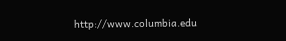http://www.columbia.edu